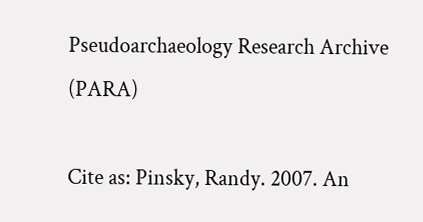Pseudoarchaeology Research Archive (PARA)

Cite as: Pinsky, Randy. 2007. An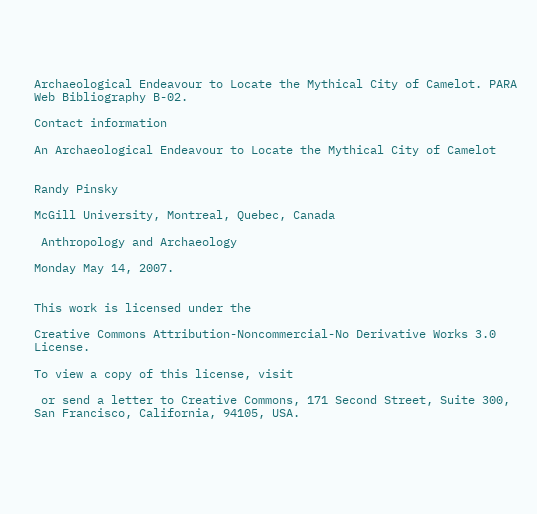Archaeological Endeavour to Locate the Mythical City of Camelot. PARA Web Bibliography B-02.

Contact information

An Archaeological Endeavour to Locate the Mythical City of Camelot


Randy Pinsky

McGill University, Montreal, Quebec, Canada

 Anthropology and Archaeology

Monday May 14, 2007.


This work is licensed under the

Creative Commons Attribution-Noncommercial-No Derivative Works 3.0 License.

To view a copy of this license, visit

 or send a letter to Creative Commons, 171 Second Street, Suite 300, San Francisco, California, 94105, USA.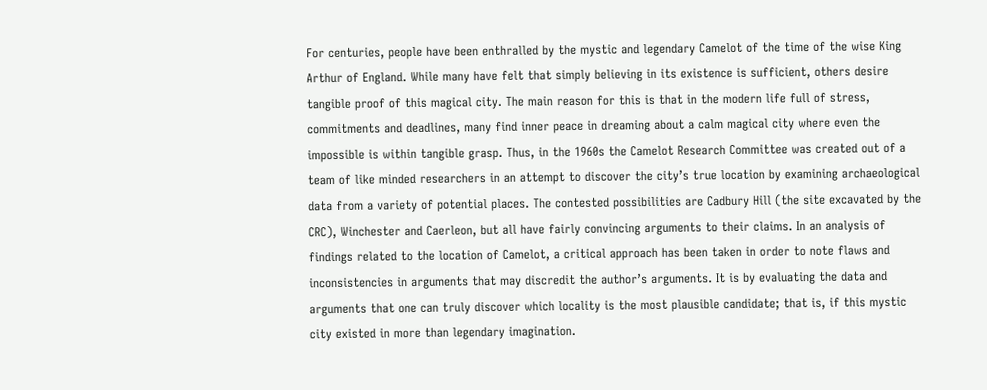For centuries, people have been enthralled by the mystic and legendary Camelot of the time of the wise King Arthur of England. While many have felt that simply believing in its existence is sufficient, others desire tangible proof of this magical city. The main reason for this is that in the modern life full of stress, commitments and deadlines, many find inner peace in dreaming about a calm magical city where even the impossible is within tangible grasp. Thus, in the 1960s the Camelot Research Committee was created out of a team of like minded researchers in an attempt to discover the city’s true location by examining archaeological data from a variety of potential places. The contested possibilities are Cadbury Hill (the site excavated by the CRC), Winchester and Caerleon, but all have fairly convincing arguments to their claims. In an analysis of findings related to the location of Camelot, a critical approach has been taken in order to note flaws and inconsistencies in arguments that may discredit the author’s arguments. It is by evaluating the data and arguments that one can truly discover which locality is the most plausible candidate; that is, if this mystic city existed in more than legendary imagination.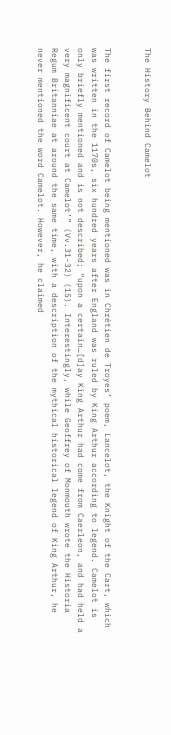The History Behind Camelot


The first record of Camelot being mentioned was in Chrétien de Troyes’ poem, Lancelot, the Knight of the Cart, which was written in the 1170s, six hundred years after England was ruled by King Arthur according to legend. Camelot is only briefly mentioned and is not described; “upon a certain…[d]ay King Arthur had come from Caerleon, and had held a very magnificent court at Camelot’” (Vv.31-32) (15). Interestingly, while Geoffrey of Monmouth wrote the Historia Regum Britanniae at around the same time, with a description of the mythical historical legend of King Arthur, he never mentioned the word Camelot. However, he claimed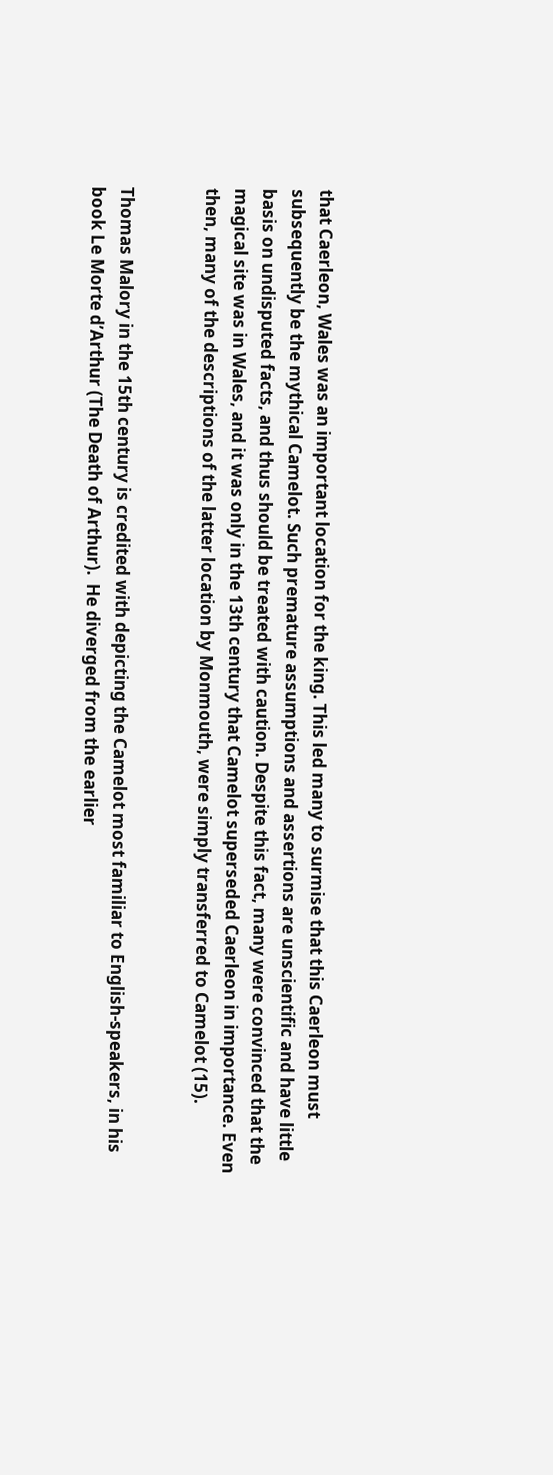that Caerleon, Wales was an important location for the king. This led many to surmise that this Caerleon must subsequently be the mythical Camelot. Such premature assumptions and assertions are unscientific and have little basis on undisputed facts, and thus should be treated with caution. Despite this fact, many were convinced that the magical site was in Wales, and it was only in the 13th century that Camelot superseded Caerleon in importance. Even then, many of the descriptions of the latter location by Monmouth, were simply transferred to Camelot (15).


Thomas Malory in the 15th century is credited with depicting the Camelot most familiar to English-speakers, in his book Le Morte d’Arthur (The Death of Arthur).  He diverged from the earlier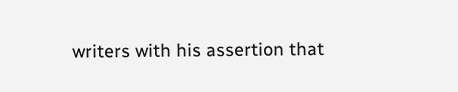writers with his assertion that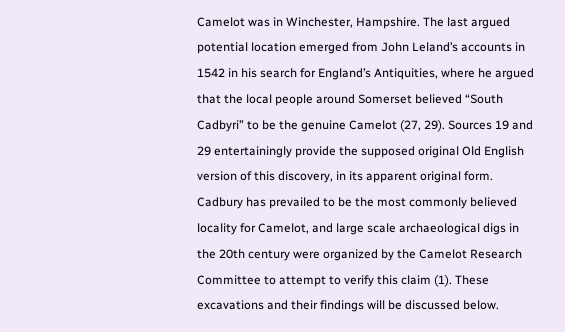Camelot was in Winchester, Hampshire. The last argued potential location emerged from John Leland’s accounts in 1542 in his search for England’s Antiquities, where he argued that the local people around Somerset believed “South Cadbyri” to be the genuine Camelot (27, 29). Sources 19 and 29 entertainingly provide the supposed original Old English version of this discovery, in its apparent original form. Cadbury has prevailed to be the most commonly believed locality for Camelot, and large scale archaeological digs in the 20th century were organized by the Camelot Research Committee to attempt to verify this claim (1). These excavations and their findings will be discussed below.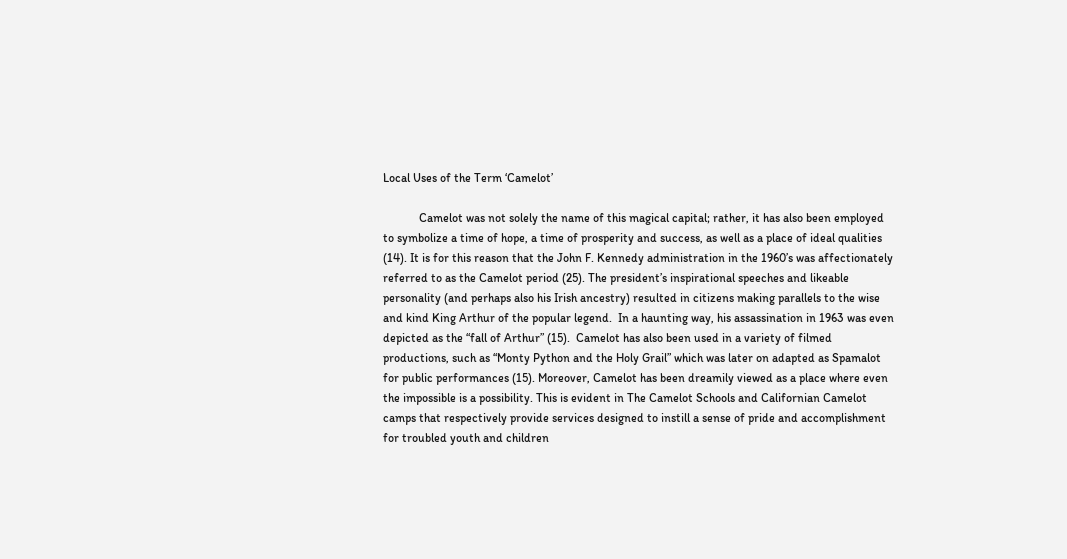Local Uses of the Term ‘Camelot’

            Camelot was not solely the name of this magical capital; rather, it has also been employed to symbolize a time of hope, a time of prosperity and success, as well as a place of ideal qualities (14). It is for this reason that the John F. Kennedy administration in the 1960’s was affectionately referred to as the Camelot period (25). The president’s inspirational speeches and likeable personality (and perhaps also his Irish ancestry) resulted in citizens making parallels to the wise and kind King Arthur of the popular legend.  In a haunting way, his assassination in 1963 was even depicted as the “fall of Arthur” (15).  Camelot has also been used in a variety of filmed productions, such as “Monty Python and the Holy Grail” which was later on adapted as Spamalot for public performances (15). Moreover, Camelot has been dreamily viewed as a place where even the impossible is a possibility. This is evident in The Camelot Schools and Californian Camelot camps that respectively provide services designed to instill a sense of pride and accomplishment for troubled youth and children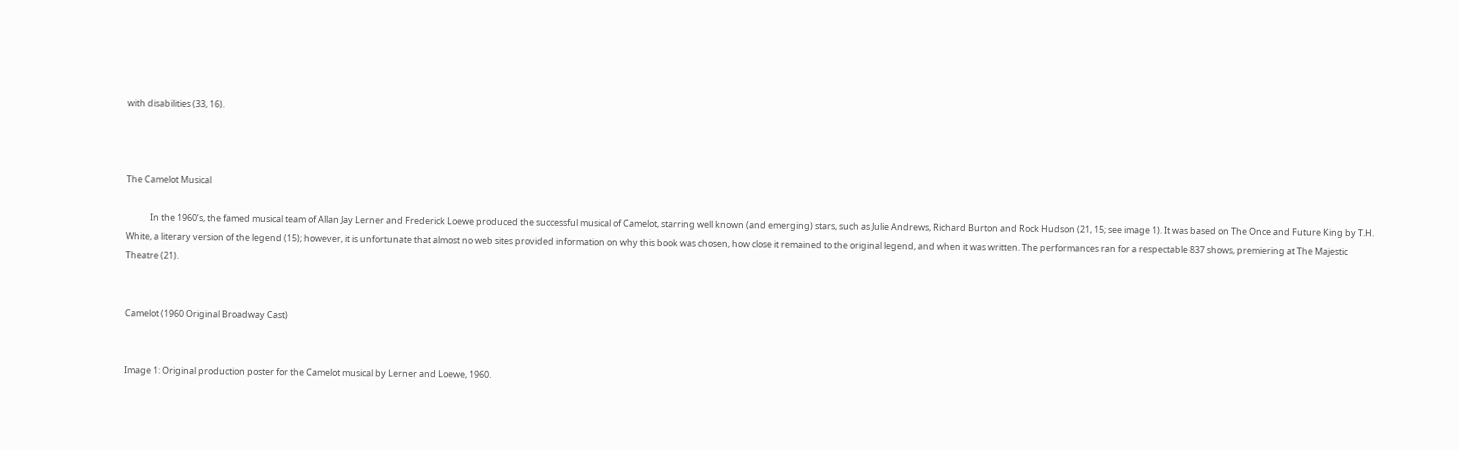with disabilities (33, 16).



The Camelot Musical

            In the 1960’s, the famed musical team of Allan Jay Lerner and Frederick Loewe produced the successful musical of Camelot, starring well known (and emerging) stars, such as Julie Andrews, Richard Burton and Rock Hudson (21, 15; see image 1). It was based on The Once and Future King by T.H. White, a literary version of the legend (15); however, it is unfortunate that almost no web sites provided information on why this book was chosen, how close it remained to the original legend, and when it was written. The performances ran for a respectable 837 shows, premiering at The Majestic Theatre (21).


Camelot (1960 Original Broadway Cast)


Image 1: Original production poster for the Camelot musical by Lerner and Loewe, 1960.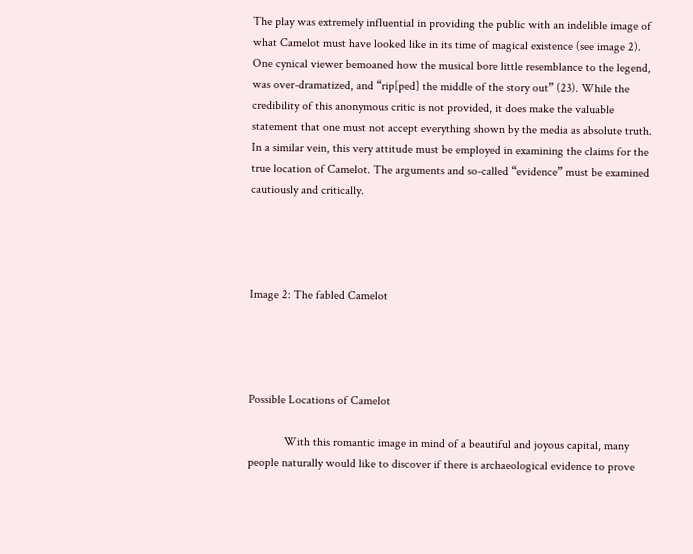The play was extremely influential in providing the public with an indelible image of what Camelot must have looked like in its time of magical existence (see image 2). One cynical viewer bemoaned how the musical bore little resemblance to the legend, was over-dramatized, and “rip[ped] the middle of the story out” (23). While the credibility of this anonymous critic is not provided, it does make the valuable statement that one must not accept everything shown by the media as absolute truth. In a similar vein, this very attitude must be employed in examining the claims for the true location of Camelot. The arguments and so-called “evidence” must be examined cautiously and critically.




Image 2: The fabled Camelot




Possible Locations of Camelot

            With this romantic image in mind of a beautiful and joyous capital, many people naturally would like to discover if there is archaeological evidence to prove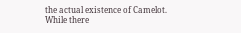the actual existence of Camelot. While there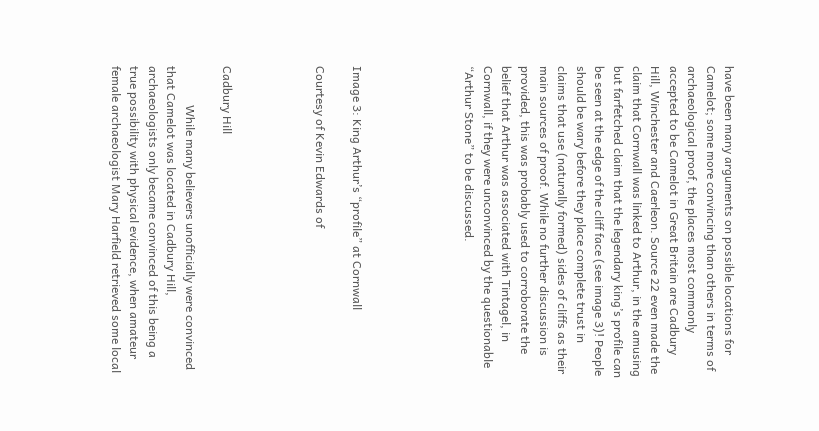have been many arguments on possible locations for Camelot; some more convincing than others in terms of archaeological proof, the places most commonly accepted to be Camelot in Great Britain are Cadbury Hill, Winchester and Caerleon. Source 22 even made the claim that Cornwall was linked to Arthur, in the amusing but farfetched claim that the legendary king’s profile can be seen at the edge of the cliff face (see image 3)! People should be wary before they place complete trust in claims that use (naturally formed) sides of cliffs as their main sources of proof. While no further discussion is provided, this was probably used to corroborate the belief that Arthur was associated with Tintagel, in Cornwall, if they were unconvinced by the questionable “Arthur Stone” to be discussed.





Image 3: King Arthur’s “profile” at Cornwall

Courtesy of Kevin Edwards of




Cadbury Hill

             While many believers unofficially were convinced that Camelot was located in Cadbury Hill, archaeologists only became convinced of this being a true possibility with physical evidence, when amateur female archaeologist Mary Harfield retrieved some local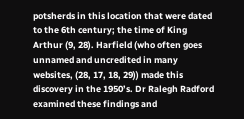potsherds in this location that were dated to the 6th century; the time of King Arthur (9, 28). Harfield (who often goes unnamed and uncredited in many websites, (28, 17, 18, 29)) made this discovery in the 1950’s. Dr Ralegh Radford examined these findings and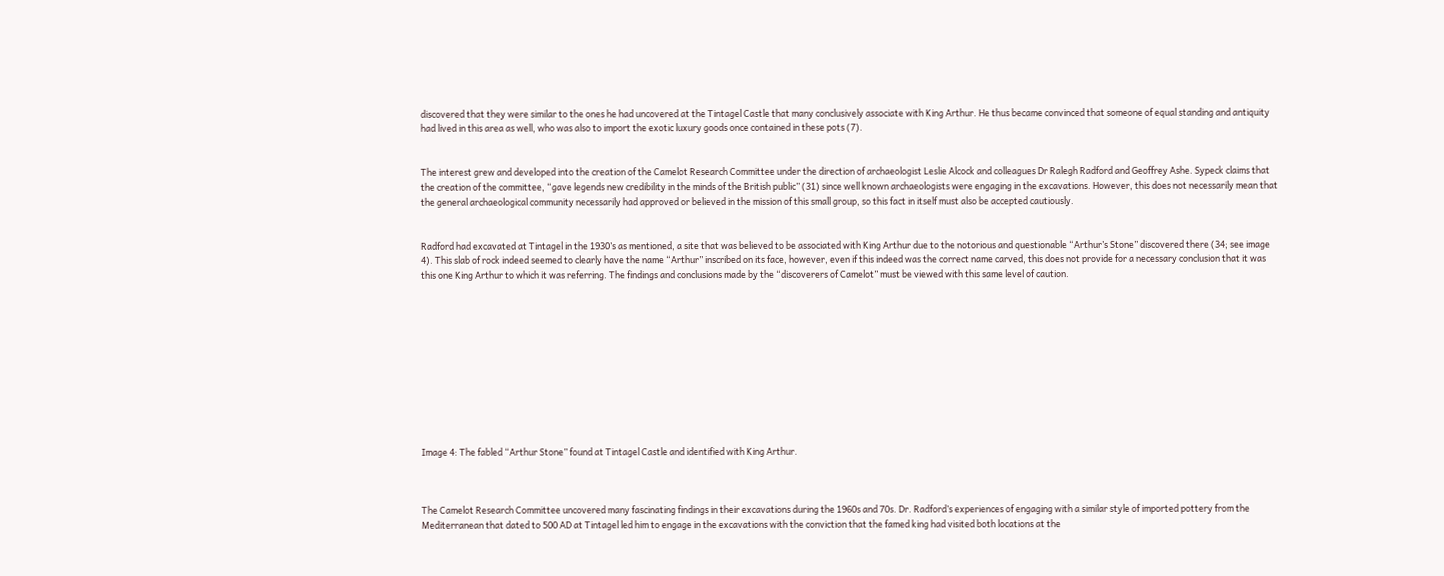discovered that they were similar to the ones he had uncovered at the Tintagel Castle that many conclusively associate with King Arthur. He thus became convinced that someone of equal standing and antiquity had lived in this area as well, who was also to import the exotic luxury goods once contained in these pots (7).


The interest grew and developed into the creation of the Camelot Research Committee under the direction of archaeologist Leslie Alcock and colleagues Dr Ralegh Radford and Geoffrey Ashe. Sypeck claims that the creation of the committee, “gave legends new credibility in the minds of the British public” (31) since well known archaeologists were engaging in the excavations. However, this does not necessarily mean that the general archaeological community necessarily had approved or believed in the mission of this small group, so this fact in itself must also be accepted cautiously.


Radford had excavated at Tintagel in the 1930’s as mentioned, a site that was believed to be associated with King Arthur due to the notorious and questionable “Arthur’s Stone” discovered there (34; see image 4). This slab of rock indeed seemed to clearly have the name “Arthur” inscribed on its face, however, even if this indeed was the correct name carved, this does not provide for a necessary conclusion that it was this one King Arthur to which it was referring. The findings and conclusions made by the “discoverers of Camelot” must be viewed with this same level of caution.











Image 4: The fabled “Arthur Stone” found at Tintagel Castle and identified with King Arthur.



The Camelot Research Committee uncovered many fascinating findings in their excavations during the 1960s and 70s. Dr. Radford’s experiences of engaging with a similar style of imported pottery from the Mediterranean that dated to 500 AD at Tintagel led him to engage in the excavations with the conviction that the famed king had visited both locations at the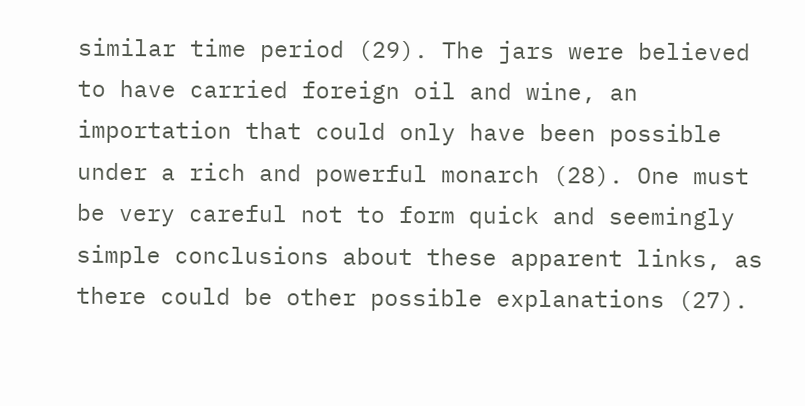similar time period (29). The jars were believed to have carried foreign oil and wine, an importation that could only have been possible under a rich and powerful monarch (28). One must be very careful not to form quick and seemingly simple conclusions about these apparent links, as there could be other possible explanations (27).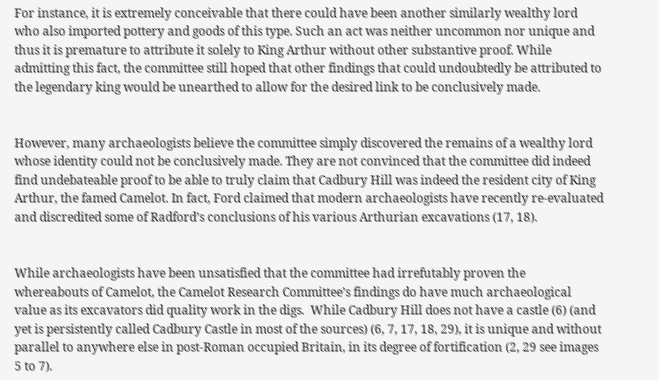For instance, it is extremely conceivable that there could have been another similarly wealthy lord who also imported pottery and goods of this type. Such an act was neither uncommon nor unique and thus it is premature to attribute it solely to King Arthur without other substantive proof. While admitting this fact, the committee still hoped that other findings that could undoubtedly be attributed to the legendary king would be unearthed to allow for the desired link to be conclusively made.


However, many archaeologists believe the committee simply discovered the remains of a wealthy lord whose identity could not be conclusively made. They are not convinced that the committee did indeed find undebateable proof to be able to truly claim that Cadbury Hill was indeed the resident city of King Arthur, the famed Camelot. In fact, Ford claimed that modern archaeologists have recently re-evaluated and discredited some of Radford’s conclusions of his various Arthurian excavations (17, 18).


While archaeologists have been unsatisfied that the committee had irrefutably proven the  whereabouts of Camelot, the Camelot Research Committee’s findings do have much archaeological value as its excavators did quality work in the digs.  While Cadbury Hill does not have a castle (6) (and yet is persistently called Cadbury Castle in most of the sources) (6, 7, 17, 18, 29), it is unique and without parallel to anywhere else in post-Roman occupied Britain, in its degree of fortification (2, 29 see images 5 to 7).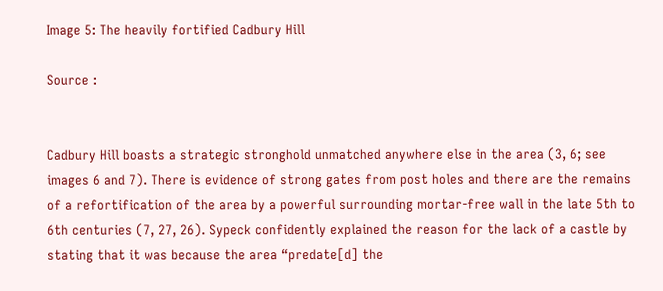Image 5: The heavily fortified Cadbury Hill

Source :


Cadbury Hill boasts a strategic stronghold unmatched anywhere else in the area (3, 6; see images 6 and 7). There is evidence of strong gates from post holes and there are the remains of a refortification of the area by a powerful surrounding mortar-free wall in the late 5th to 6th centuries (7, 27, 26). Sypeck confidently explained the reason for the lack of a castle by stating that it was because the area “predate[d] the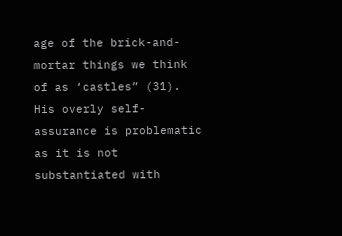age of the brick-and-mortar things we think of as ‘castles” (31). His overly self-assurance is problematic as it is not substantiated with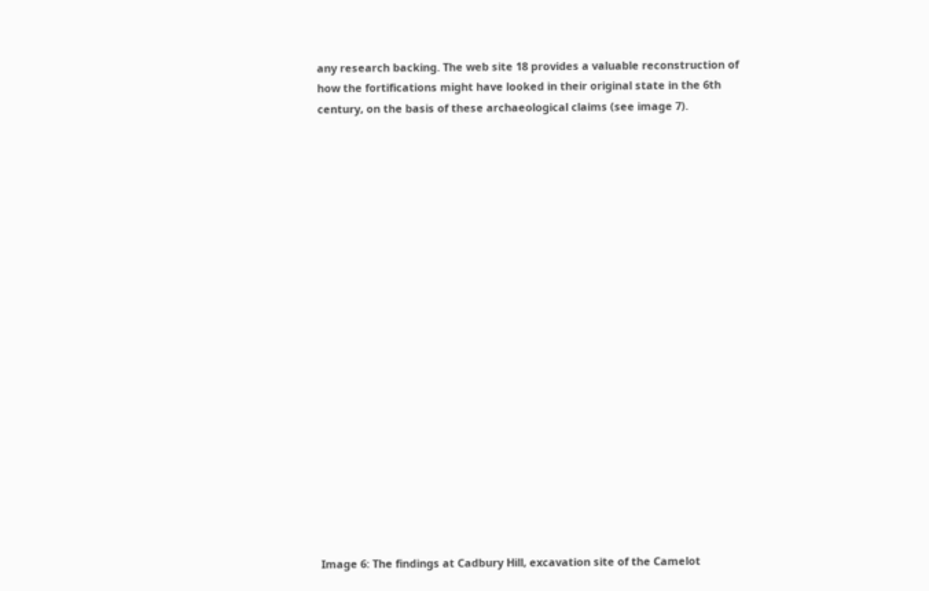any research backing. The web site 18 provides a valuable reconstruction of how the fortifications might have looked in their original state in the 6th century, on the basis of these archaeological claims (see image 7).





















Image 6: The findings at Cadbury Hill, excavation site of the Camelot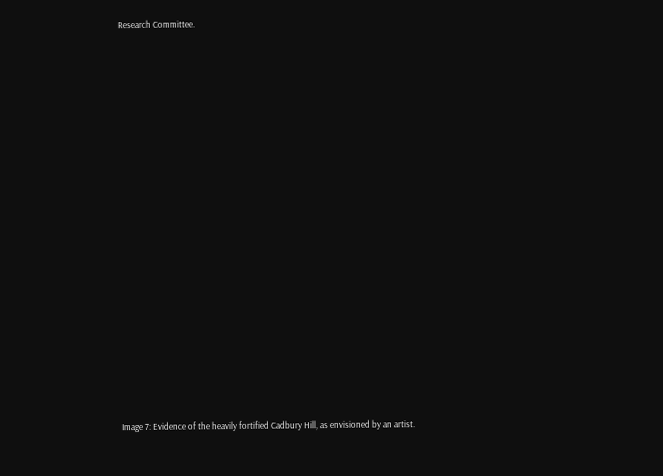Research Committee.



















Image 7: Evidence of the heavily fortified Cadbury Hill, as envisioned by an artist.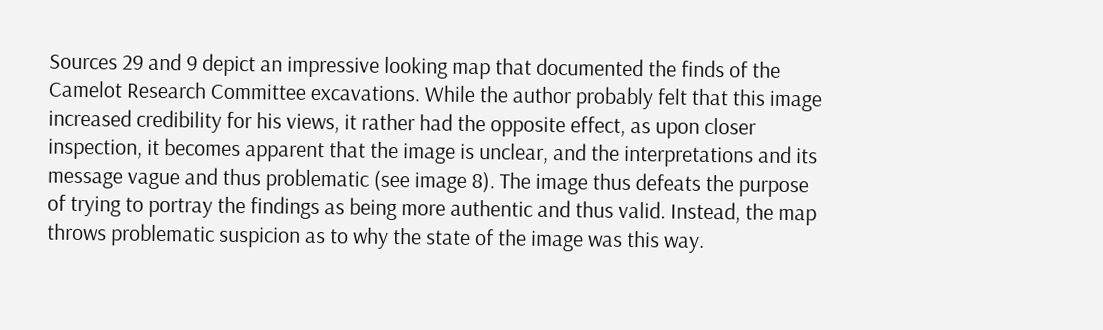Sources 29 and 9 depict an impressive looking map that documented the finds of the Camelot Research Committee excavations. While the author probably felt that this image increased credibility for his views, it rather had the opposite effect, as upon closer inspection, it becomes apparent that the image is unclear, and the interpretations and its message vague and thus problematic (see image 8). The image thus defeats the purpose of trying to portray the findings as being more authentic and thus valid. Instead, the map throws problematic suspicion as to why the state of the image was this way.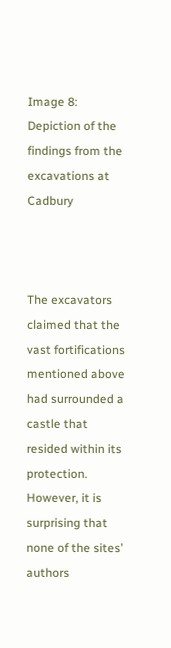Image 8: Depiction of the findings from the excavations at Cadbury



The excavators claimed that the vast fortifications mentioned above had surrounded a castle that resided within its protection. However, it is surprising that none of the sites’ authors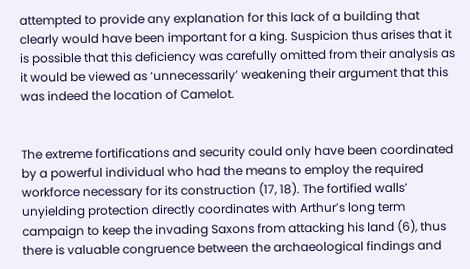attempted to provide any explanation for this lack of a building that clearly would have been important for a king. Suspicion thus arises that it is possible that this deficiency was carefully omitted from their analysis as it would be viewed as ‘unnecessarily’ weakening their argument that this was indeed the location of Camelot.


The extreme fortifications and security could only have been coordinated by a powerful individual who had the means to employ the required workforce necessary for its construction (17, 18). The fortified walls’ unyielding protection directly coordinates with Arthur’s long term campaign to keep the invading Saxons from attacking his land (6), thus there is valuable congruence between the archaeological findings and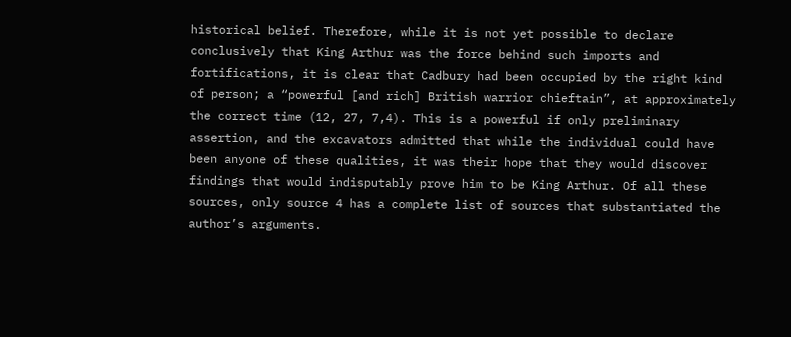historical belief. Therefore, while it is not yet possible to declare conclusively that King Arthur was the force behind such imports and fortifications, it is clear that Cadbury had been occupied by the right kind of person; a “powerful [and rich] British warrior chieftain”, at approximately the correct time (12, 27, 7,4). This is a powerful if only preliminary assertion, and the excavators admitted that while the individual could have been anyone of these qualities, it was their hope that they would discover findings that would indisputably prove him to be King Arthur. Of all these sources, only source 4 has a complete list of sources that substantiated the author’s arguments.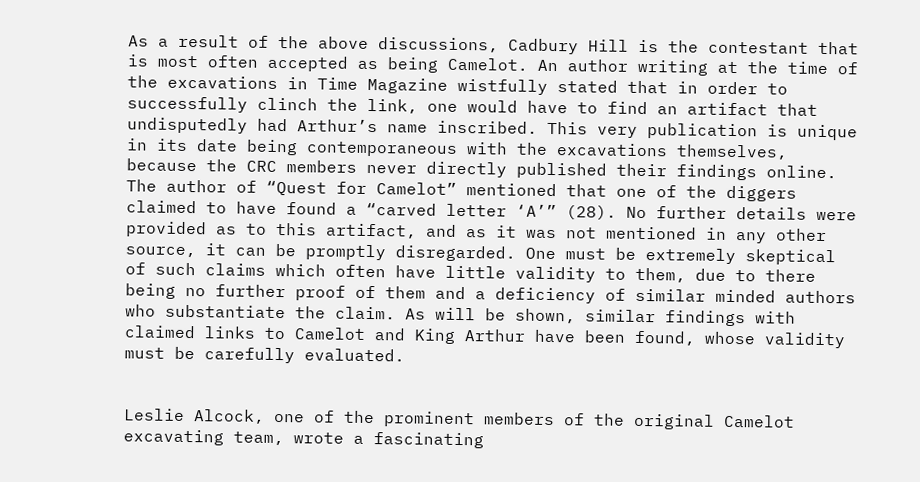As a result of the above discussions, Cadbury Hill is the contestant that is most often accepted as being Camelot. An author writing at the time of the excavations in Time Magazine wistfully stated that in order to successfully clinch the link, one would have to find an artifact that undisputedly had Arthur’s name inscribed. This very publication is unique in its date being contemporaneous with the excavations themselves, because the CRC members never directly published their findings online. The author of “Quest for Camelot” mentioned that one of the diggers claimed to have found a “carved letter ‘A’” (28). No further details were provided as to this artifact, and as it was not mentioned in any other source, it can be promptly disregarded. One must be extremely skeptical of such claims which often have little validity to them, due to there being no further proof of them and a deficiency of similar minded authors who substantiate the claim. As will be shown, similar findings with claimed links to Camelot and King Arthur have been found, whose validity must be carefully evaluated.


Leslie Alcock, one of the prominent members of the original Camelot excavating team, wrote a fascinating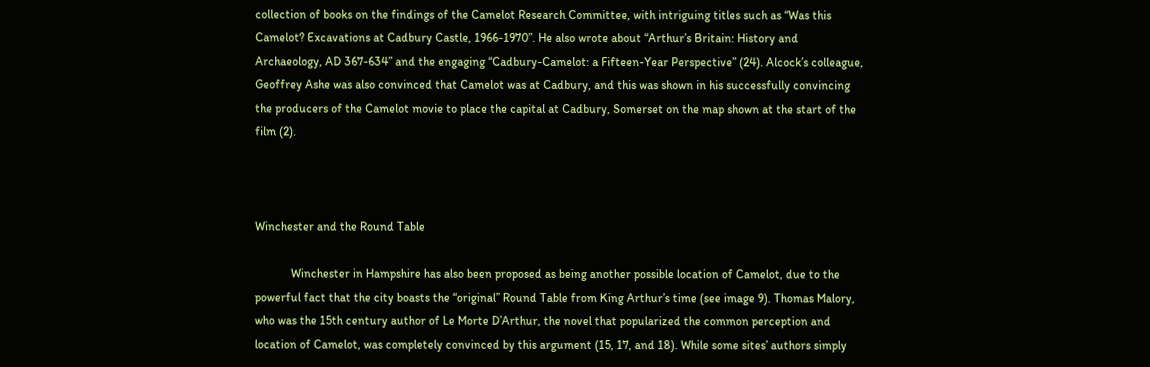collection of books on the findings of the Camelot Research Committee, with intriguing titles such as “Was this Camelot? Excavations at Cadbury Castle, 1966-1970”. He also wrote about “Arthur’s Britain: History and Archaeology, AD 367-634” and the engaging “Cadbury-Camelot: a Fifteen-Year Perspective” (24). Alcock’s colleague, Geoffrey Ashe was also convinced that Camelot was at Cadbury, and this was shown in his successfully convincing the producers of the Camelot movie to place the capital at Cadbury, Somerset on the map shown at the start of the film (2).



Winchester and the Round Table

            Winchester in Hampshire has also been proposed as being another possible location of Camelot, due to the powerful fact that the city boasts the “original” Round Table from King Arthur’s time (see image 9). Thomas Malory, who was the 15th century author of Le Morte D’Arthur, the novel that popularized the common perception and location of Camelot, was completely convinced by this argument (15, 17, and 18). While some sites’ authors simply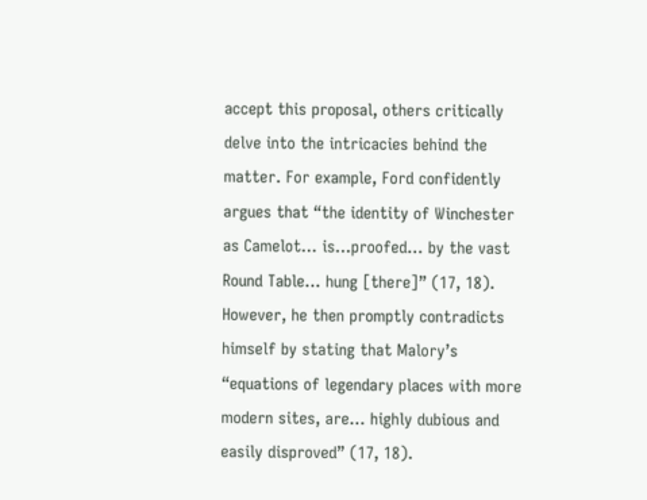accept this proposal, others critically delve into the intricacies behind the matter. For example, Ford confidently argues that “the identity of Winchester as Camelot… is…proofed… by the vast Round Table… hung [there]” (17, 18). However, he then promptly contradicts himself by stating that Malory’s “equations of legendary places with more modern sites, are… highly dubious and easily disproved” (17, 18).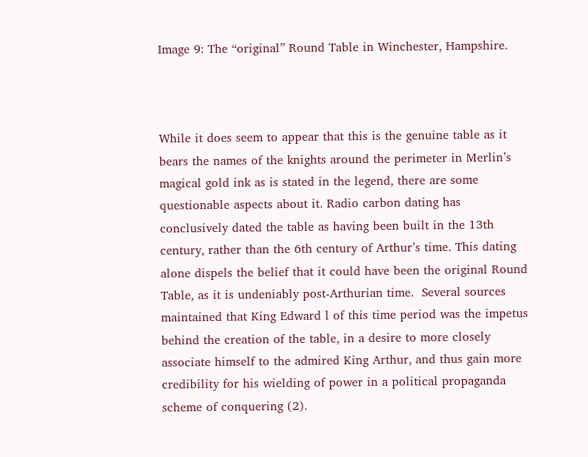Image 9: The “original” Round Table in Winchester, Hampshire.



While it does seem to appear that this is the genuine table as it bears the names of the knights around the perimeter in Merlin’s magical gold ink as is stated in the legend, there are some questionable aspects about it. Radio carbon dating has conclusively dated the table as having been built in the 13th century, rather than the 6th century of Arthur’s time. This dating alone dispels the belief that it could have been the original Round Table, as it is undeniably post-Arthurian time.  Several sources maintained that King Edward l of this time period was the impetus behind the creation of the table, in a desire to more closely associate himself to the admired King Arthur, and thus gain more credibility for his wielding of power in a political propaganda scheme of conquering (2).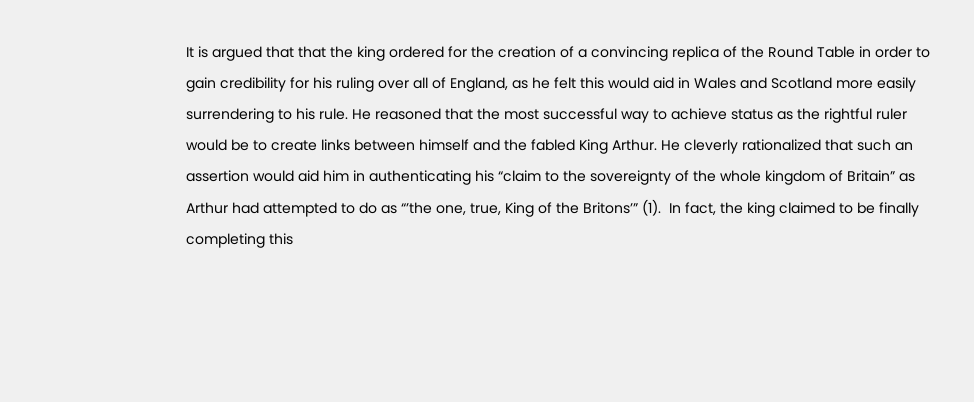It is argued that that the king ordered for the creation of a convincing replica of the Round Table in order to gain credibility for his ruling over all of England, as he felt this would aid in Wales and Scotland more easily surrendering to his rule. He reasoned that the most successful way to achieve status as the rightful ruler would be to create links between himself and the fabled King Arthur. He cleverly rationalized that such an assertion would aid him in authenticating his “claim to the sovereignty of the whole kingdom of Britain” as Arthur had attempted to do as “’the one, true, King of the Britons’” (1).  In fact, the king claimed to be finally completing this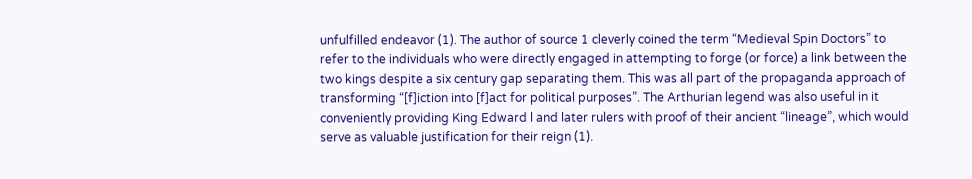unfulfilled endeavor (1). The author of source 1 cleverly coined the term “Medieval Spin Doctors” to refer to the individuals who were directly engaged in attempting to forge (or force) a link between the two kings despite a six century gap separating them. This was all part of the propaganda approach of transforming “[f]iction into [f]act for political purposes”. The Arthurian legend was also useful in it conveniently providing King Edward l and later rulers with proof of their ancient “lineage”, which would serve as valuable justification for their reign (1).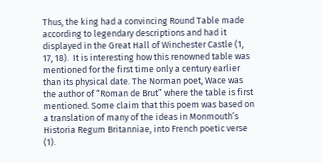Thus, the king had a convincing Round Table made according to legendary descriptions and had it displayed in the Great Hall of Winchester Castle (1, 17, 18).  It is interesting how this renowned table was mentioned for the first time only a century earlier than its physical date. The Norman poet, Wace was the author of “Roman de Brut” where the table is first mentioned. Some claim that this poem was based on a translation of many of the ideas in Monmouth’s Historia Regum Britanniae, into French poetic verse (1).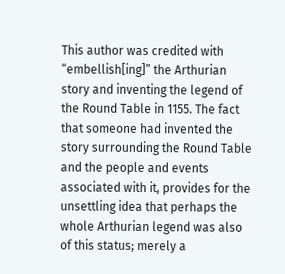This author was credited with “embellish[ing]” the Arthurian story and inventing the legend of the Round Table in 1155. The fact that someone had invented the story surrounding the Round Table and the people and events associated with it, provides for the unsettling idea that perhaps the whole Arthurian legend was also of this status; merely a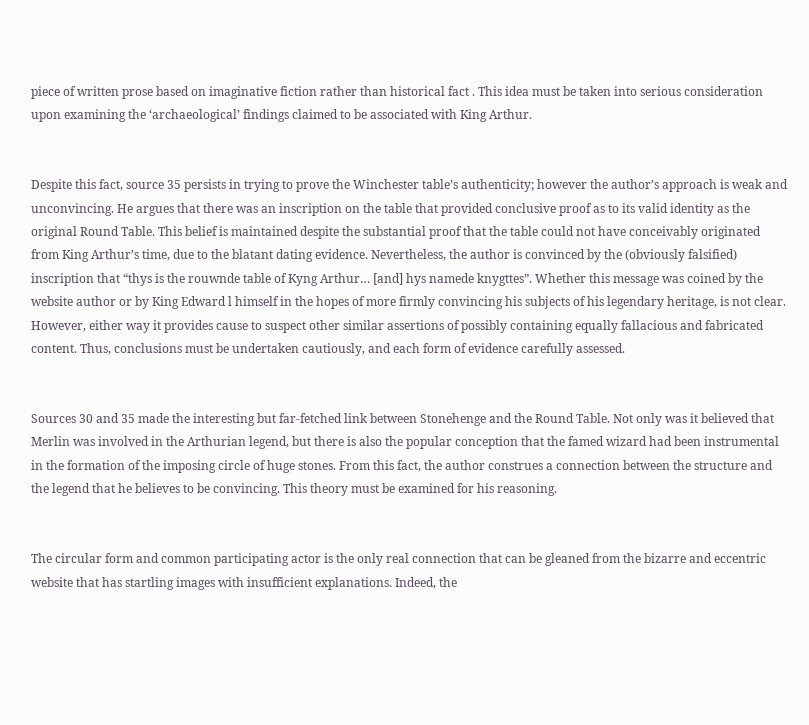piece of written prose based on imaginative fiction rather than historical fact . This idea must be taken into serious consideration upon examining the ‘archaeological’ findings claimed to be associated with King Arthur.


Despite this fact, source 35 persists in trying to prove the Winchester table’s authenticity; however the author’s approach is weak and unconvincing. He argues that there was an inscription on the table that provided conclusive proof as to its valid identity as the original Round Table. This belief is maintained despite the substantial proof that the table could not have conceivably originated from King Arthur’s time, due to the blatant dating evidence. Nevertheless, the author is convinced by the (obviously falsified) inscription that “thys is the rouwnde table of Kyng Arthur… [and] hys namede knygttes”. Whether this message was coined by the website author or by King Edward l himself in the hopes of more firmly convincing his subjects of his legendary heritage, is not clear. However, either way it provides cause to suspect other similar assertions of possibly containing equally fallacious and fabricated content. Thus, conclusions must be undertaken cautiously, and each form of evidence carefully assessed.


Sources 30 and 35 made the interesting but far-fetched link between Stonehenge and the Round Table. Not only was it believed that Merlin was involved in the Arthurian legend, but there is also the popular conception that the famed wizard had been instrumental in the formation of the imposing circle of huge stones. From this fact, the author construes a connection between the structure and the legend that he believes to be convincing. This theory must be examined for his reasoning.


The circular form and common participating actor is the only real connection that can be gleaned from the bizarre and eccentric website that has startling images with insufficient explanations. Indeed, the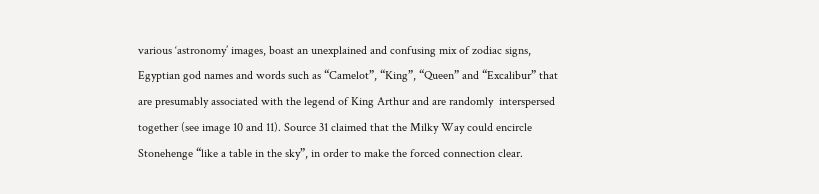various ‘astronomy’ images, boast an unexplained and confusing mix of zodiac signs, Egyptian god names and words such as “Camelot”, “King”, “Queen” and “Excalibur” that are presumably associated with the legend of King Arthur and are randomly  interspersed together (see image 10 and 11). Source 31 claimed that the Milky Way could encircle Stonehenge “like a table in the sky”, in order to make the forced connection clear.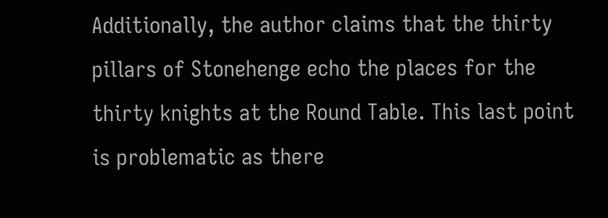Additionally, the author claims that the thirty pillars of Stonehenge echo the places for the thirty knights at the Round Table. This last point is problematic as there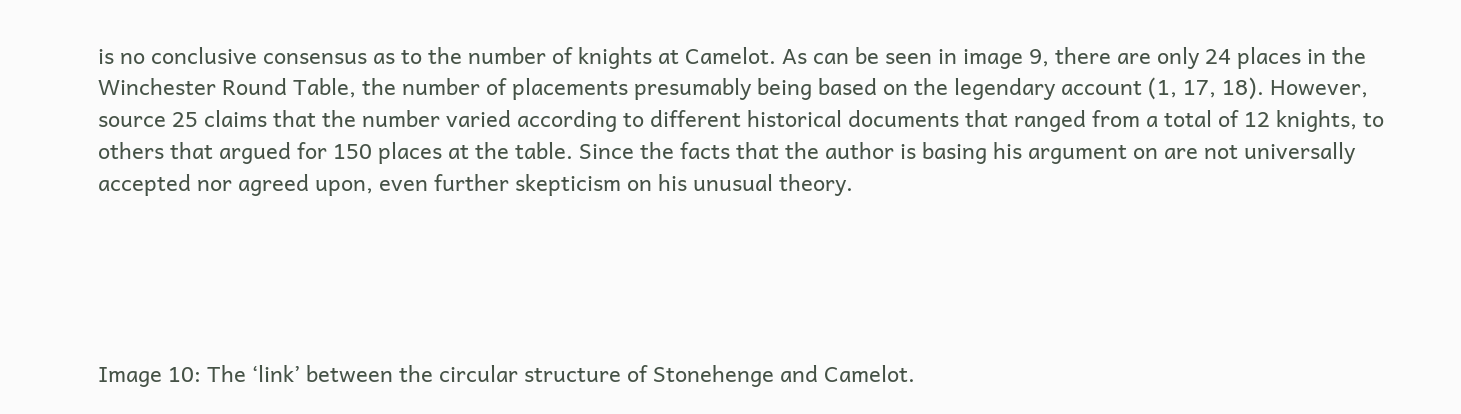is no conclusive consensus as to the number of knights at Camelot. As can be seen in image 9, there are only 24 places in the Winchester Round Table, the number of placements presumably being based on the legendary account (1, 17, 18). However, source 25 claims that the number varied according to different historical documents that ranged from a total of 12 knights, to others that argued for 150 places at the table. Since the facts that the author is basing his argument on are not universally accepted nor agreed upon, even further skepticism on his unusual theory.





Image 10: The ‘link’ between the circular structure of Stonehenge and Camelot.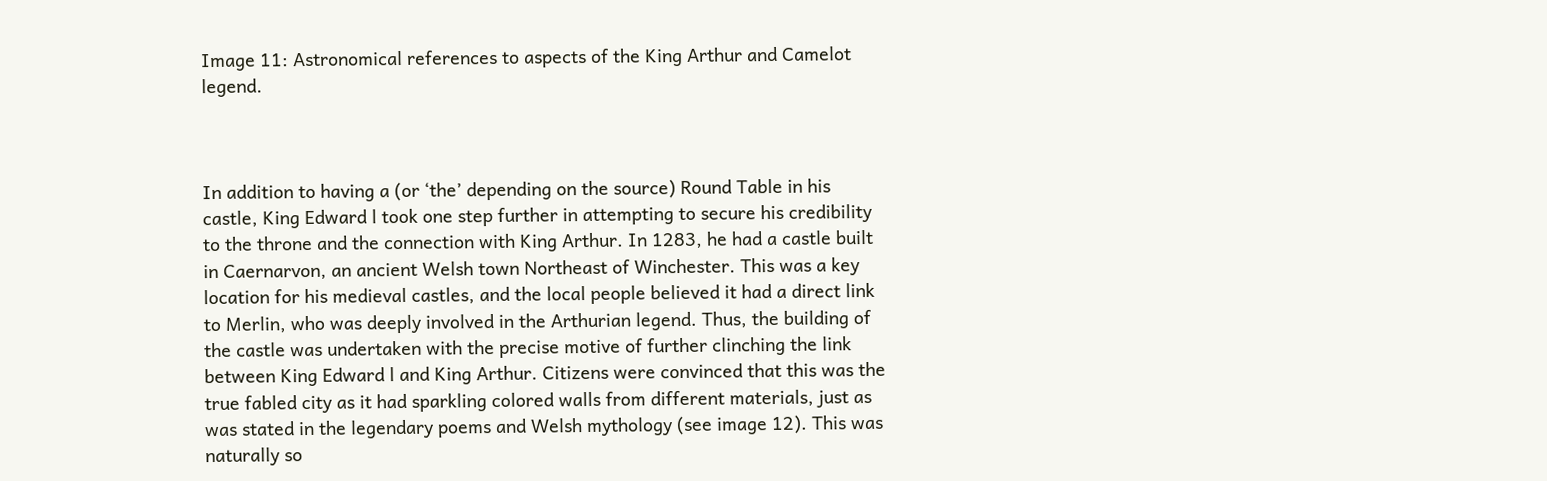Image 11: Astronomical references to aspects of the King Arthur and Camelot legend.



In addition to having a (or ‘the’ depending on the source) Round Table in his castle, King Edward l took one step further in attempting to secure his credibility to the throne and the connection with King Arthur. In 1283, he had a castle built in Caernarvon, an ancient Welsh town Northeast of Winchester. This was a key location for his medieval castles, and the local people believed it had a direct link to Merlin, who was deeply involved in the Arthurian legend. Thus, the building of the castle was undertaken with the precise motive of further clinching the link between King Edward l and King Arthur. Citizens were convinced that this was the true fabled city as it had sparkling colored walls from different materials, just as was stated in the legendary poems and Welsh mythology (see image 12). This was naturally so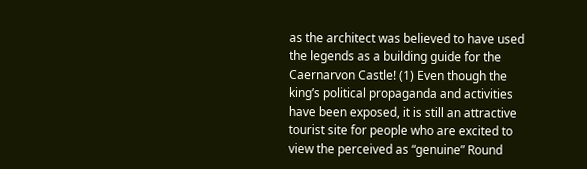as the architect was believed to have used the legends as a building guide for the Caernarvon Castle! (1) Even though the king’s political propaganda and activities have been exposed, it is still an attractive tourist site for people who are excited to view the perceived as “genuine” Round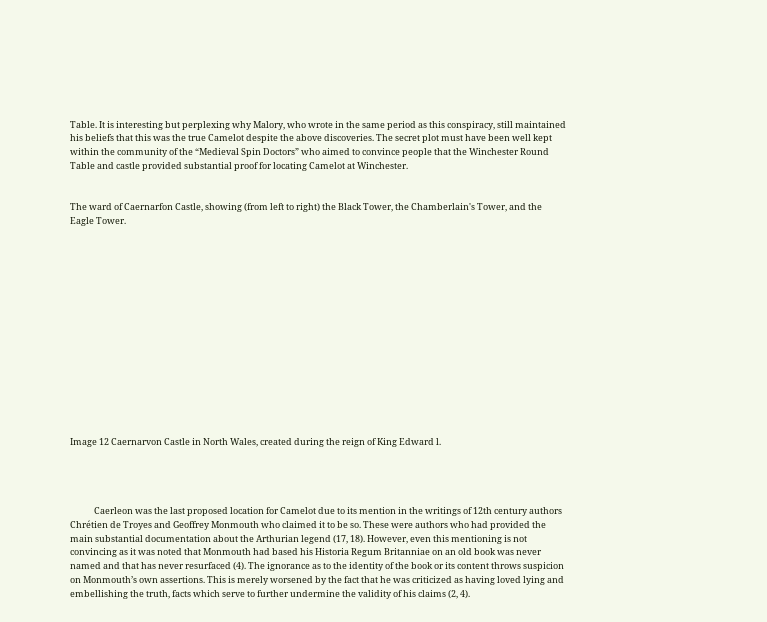Table. It is interesting but perplexing why Malory, who wrote in the same period as this conspiracy, still maintained his beliefs that this was the true Camelot despite the above discoveries. The secret plot must have been well kept within the community of the “Medieval Spin Doctors” who aimed to convince people that the Winchester Round Table and castle provided substantial proof for locating Camelot at Winchester.


The ward of Caernarfon Castle, showing (from left to right) the Black Tower, the Chamberlain's Tower, and the Eagle Tower.















Image 12 Caernarvon Castle in North Wales, created during the reign of King Edward l.




            Caerleon was the last proposed location for Camelot due to its mention in the writings of 12th century authors Chrétien de Troyes and Geoffrey Monmouth who claimed it to be so. These were authors who had provided the main substantial documentation about the Arthurian legend (17, 18). However, even this mentioning is not convincing as it was noted that Monmouth had based his Historia Regum Britanniae on an old book was never named and that has never resurfaced (4). The ignorance as to the identity of the book or its content throws suspicion on Monmouth’s own assertions. This is merely worsened by the fact that he was criticized as having loved lying and embellishing the truth, facts which serve to further undermine the validity of his claims (2, 4).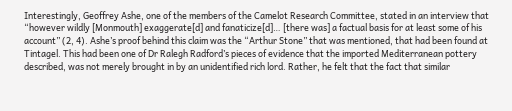Interestingly, Geoffrey Ashe, one of the members of the Camelot Research Committee, stated in an interview that “however wildly [Monmouth] exaggerate[d] and fanaticize[d]… [there was] a factual basis for at least some of his account” (2, 4). Ashe’s proof behind this claim was the “Arthur Stone” that was mentioned, that had been found at Tintagel. This had been one of Dr Ralegh Radford’s pieces of evidence that the imported Mediterranean pottery described, was not merely brought in by an unidentified rich lord. Rather, he felt that the fact that similar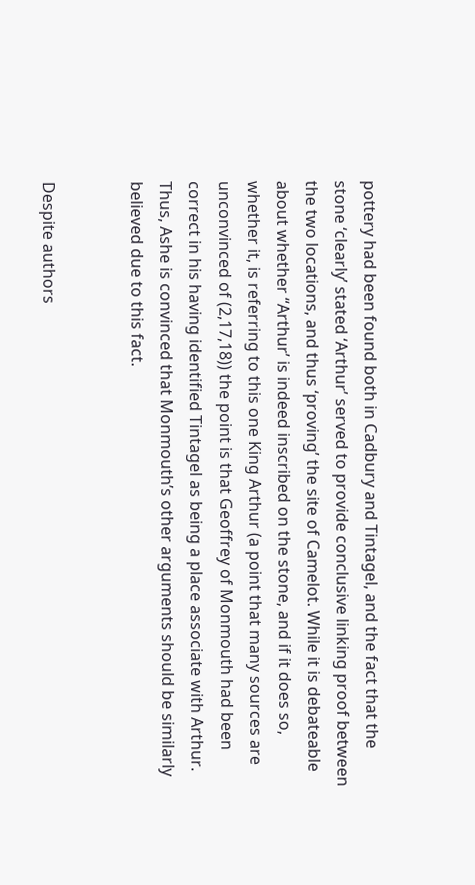pottery had been found both in Cadbury and Tintagel, and the fact that the stone ‘clearly’ stated ‘Arthur’ served to provide conclusive linking proof between the two locations, and thus ‘proving’ the site of Camelot. While it is debateable about whether “Arthur’ is indeed inscribed on the stone, and if it does so, whether it, is referring to this one King Arthur (a point that many sources are unconvinced of (2,17,18)) the point is that Geoffrey of Monmouth had been correct in his having identified Tintagel as being a place associate with Arthur. Thus, Ashe is convinced that Monmouth’s other arguments should be similarly believed due to this fact.


Despite authors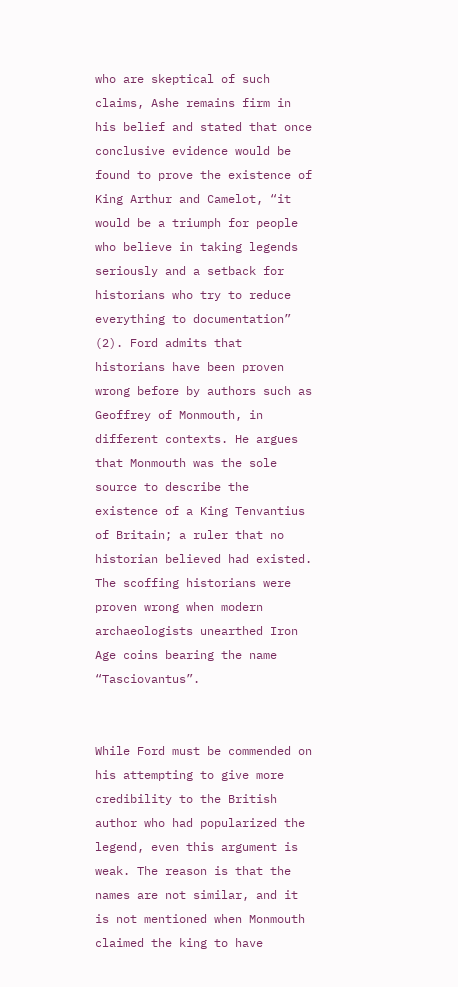who are skeptical of such claims, Ashe remains firm in his belief and stated that once conclusive evidence would be found to prove the existence of King Arthur and Camelot, “it would be a triumph for people who believe in taking legends seriously and a setback for historians who try to reduce everything to documentation” (2). Ford admits that historians have been proven wrong before by authors such as Geoffrey of Monmouth, in different contexts. He argues that Monmouth was the sole source to describe the existence of a King Tenvantius of Britain; a ruler that no historian believed had existed. The scoffing historians were proven wrong when modern archaeologists unearthed Iron Age coins bearing the name “Tasciovantus”.


While Ford must be commended on his attempting to give more credibility to the British author who had popularized the legend, even this argument is weak. The reason is that the names are not similar, and it is not mentioned when Monmouth claimed the king to have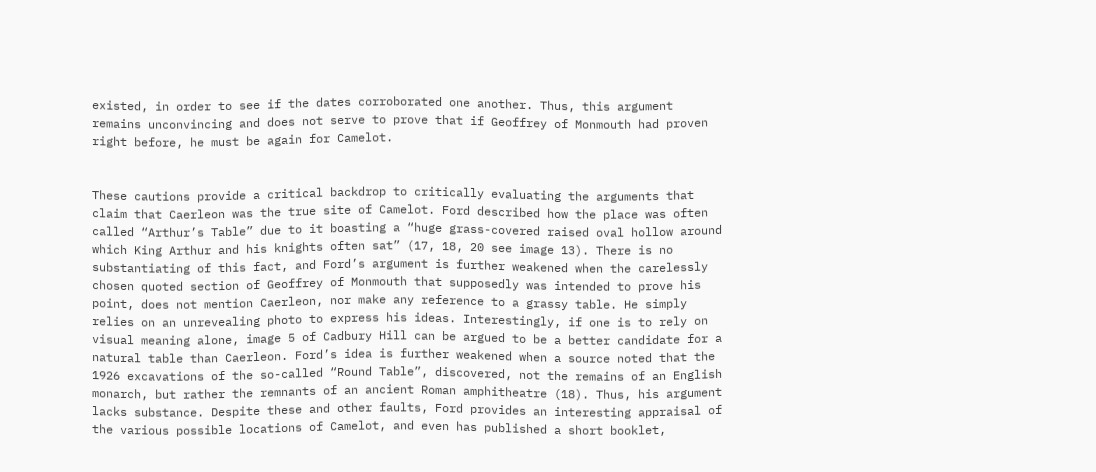existed, in order to see if the dates corroborated one another. Thus, this argument remains unconvincing and does not serve to prove that if Geoffrey of Monmouth had proven right before, he must be again for Camelot.


These cautions provide a critical backdrop to critically evaluating the arguments that claim that Caerleon was the true site of Camelot. Ford described how the place was often called “Arthur’s Table” due to it boasting a “huge grass-covered raised oval hollow around which King Arthur and his knights often sat” (17, 18, 20 see image 13). There is no substantiating of this fact, and Ford’s argument is further weakened when the carelessly chosen quoted section of Geoffrey of Monmouth that supposedly was intended to prove his point, does not mention Caerleon, nor make any reference to a grassy table. He simply relies on an unrevealing photo to express his ideas. Interestingly, if one is to rely on visual meaning alone, image 5 of Cadbury Hill can be argued to be a better candidate for a natural table than Caerleon. Ford’s idea is further weakened when a source noted that the 1926 excavations of the so-called “Round Table”, discovered, not the remains of an English monarch, but rather the remnants of an ancient Roman amphitheatre (18). Thus, his argument lacks substance. Despite these and other faults, Ford provides an interesting appraisal of the various possible locations of Camelot, and even has published a short booklet,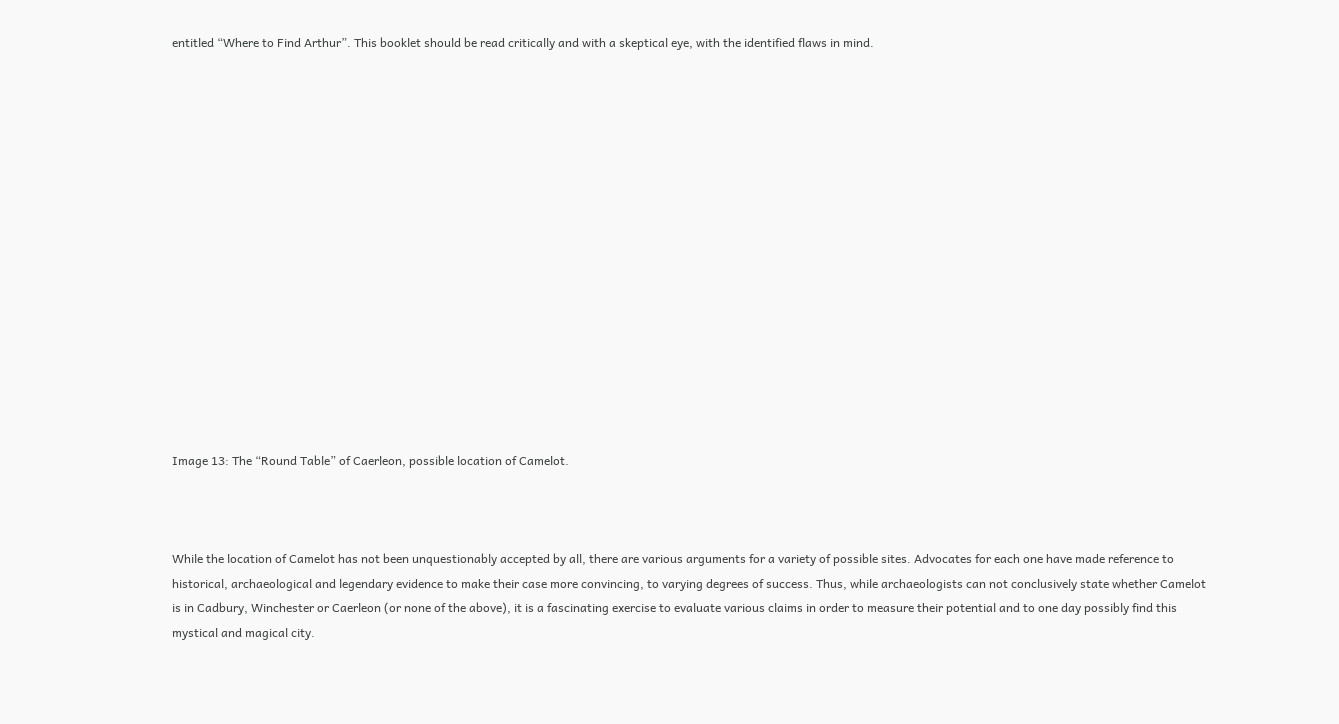entitled “Where to Find Arthur”. This booklet should be read critically and with a skeptical eye, with the identified flaws in mind.
















Image 13: The “Round Table” of Caerleon, possible location of Camelot.



While the location of Camelot has not been unquestionably accepted by all, there are various arguments for a variety of possible sites. Advocates for each one have made reference to historical, archaeological and legendary evidence to make their case more convincing, to varying degrees of success. Thus, while archaeologists can not conclusively state whether Camelot is in Cadbury, Winchester or Caerleon (or none of the above), it is a fascinating exercise to evaluate various claims in order to measure their potential and to one day possibly find this mystical and magical city.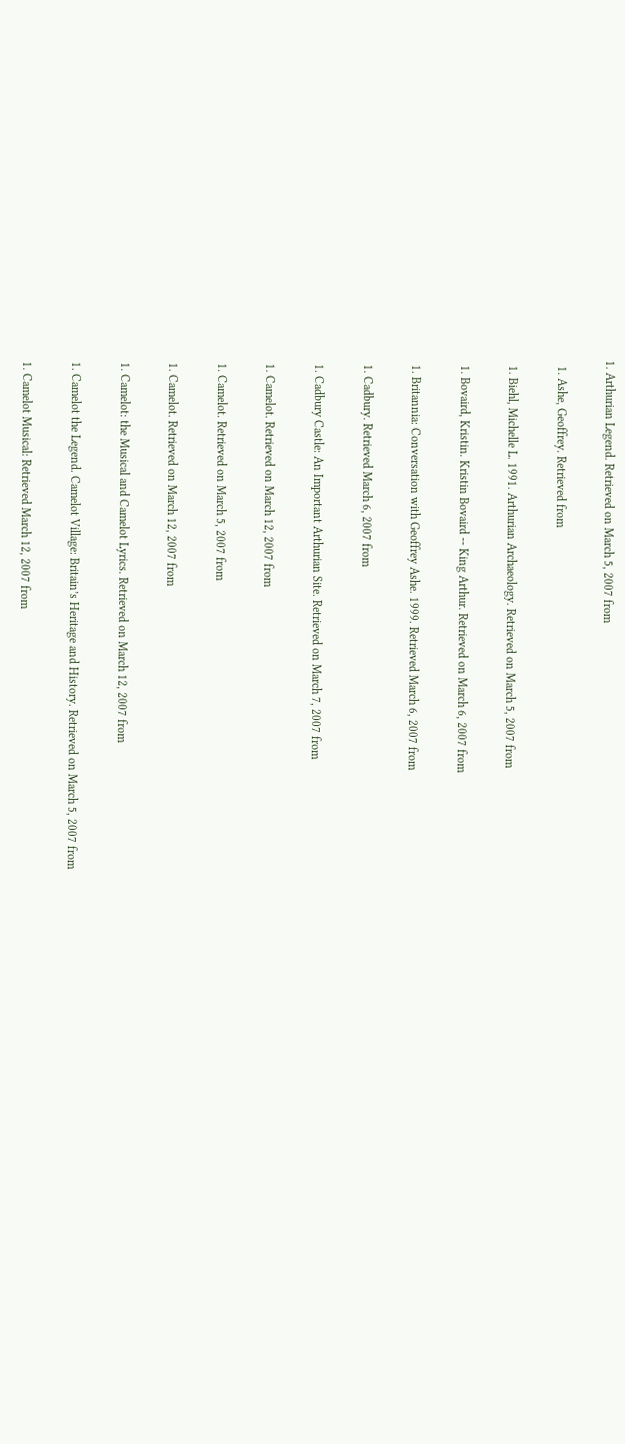1. Arthurian Legend. Retrieved on March 5, 2007 from


  1. Ashe, Geoffrey. Retrieved from


  1. Biehl, Michelle L. 1991. Arthurian Archaeology. Retrieved on March 5, 2007 from


  1. Bovaird, Kristin. Kristin Bovaird -- King Arthur. Retrieved on March 6, 2007 from


  1. Britannia: Conversation with Geoffrey Ashe. 1999. Retrieved March 6, 2007 from


  1. Cadbury. Retrieved March 6, 2007 from


  1. Cadbury Castle: An Important Arthurian Site. Retrieved on March 7, 2007 from


  1. Camelot. Retrieved on March 12, 2007 from


  1. Camelot. Retrieved on March 5, 2007 from


  1. Camelot. Retrieved on March 12, 2007 from


  1. Camelot: the Musical and Camelot Lyrics. Retrieved on March 12, 2007 from


  1. Camelot the Legend. Camelot Village: Britain’s Heritage and History. Retrieved on March 5, 2007 from


  1. Camelot Musical: Retrieved March 12, 2007 from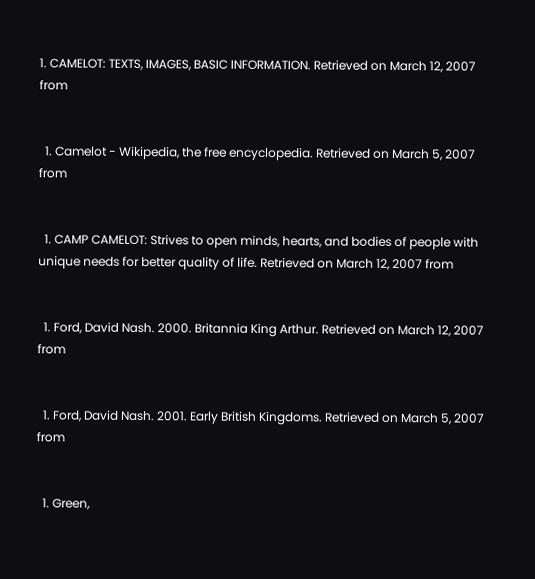1. CAMELOT: TEXTS, IMAGES, BASIC INFORMATION. Retrieved on March 12, 2007 from


  1. Camelot - Wikipedia, the free encyclopedia. Retrieved on March 5, 2007 from


  1. CAMP CAMELOT: Strives to open minds, hearts, and bodies of people with unique needs for better quality of life. Retrieved on March 12, 2007 from


  1. Ford, David Nash. 2000. Britannia King Arthur. Retrieved on March 12, 2007 from


  1. Ford, David Nash. 2001. Early British Kingdoms. Retrieved on March 5, 2007 from


  1. Green,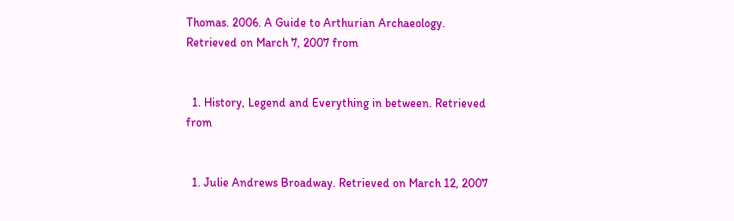Thomas. 2006. A Guide to Arthurian Archaeology. Retrieved on March 7, 2007 from


  1. History, Legend and Everything in between. Retrieved from


  1. Julie Andrews Broadway. Retrieved on March 12, 2007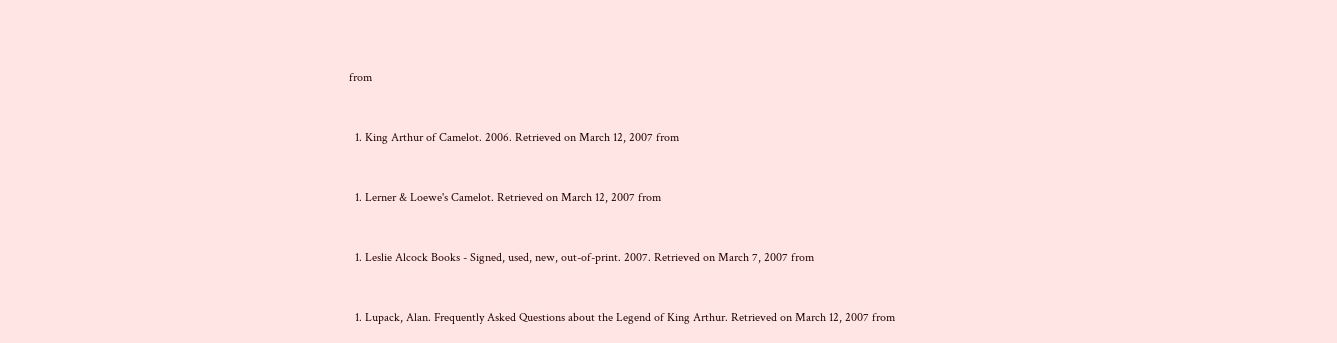from


  1. King Arthur of Camelot. 2006. Retrieved on March 12, 2007 from


  1. Lerner & Loewe's Camelot. Retrieved on March 12, 2007 from


  1. Leslie Alcock Books - Signed, used, new, out-of-print. 2007. Retrieved on March 7, 2007 from


  1. Lupack, Alan. Frequently Asked Questions about the Legend of King Arthur. Retrieved on March 12, 2007 from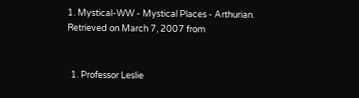1. Mystical-WW - Mystical Places - Arthurian. Retrieved on March 7, 2007 from


  1. Professor Leslie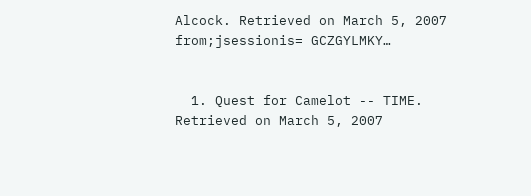Alcock. Retrieved on March 5, 2007 from;jsessionis= GCZGYLMKY…


  1. Quest for Camelot -- TIME. Retrieved on March 5, 2007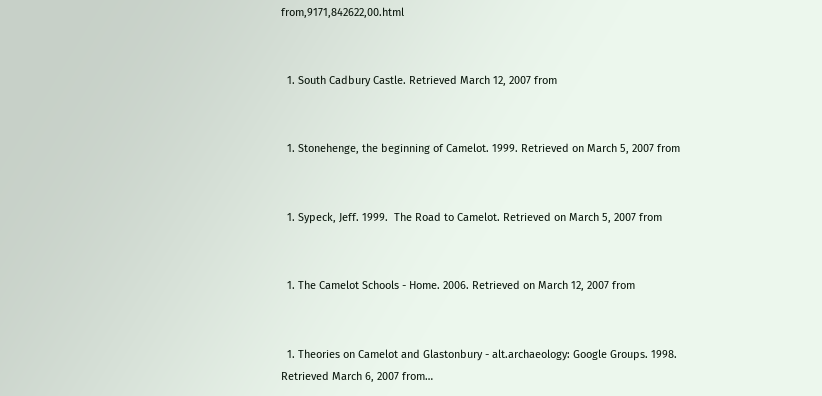from,9171,842622,00.html


  1. South Cadbury Castle. Retrieved March 12, 2007 from


  1. Stonehenge, the beginning of Camelot. 1999. Retrieved on March 5, 2007 from


  1. Sypeck, Jeff. 1999.  The Road to Camelot. Retrieved on March 5, 2007 from


  1. The Camelot Schools - Home. 2006. Retrieved on March 12, 2007 from


  1. Theories on Camelot and Glastonbury - alt.archaeology: Google Groups. 1998. Retrieved March 6, 2007 from…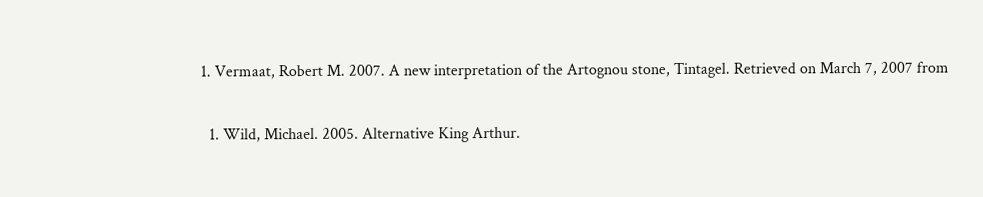1. Vermaat, Robert M. 2007. A new interpretation of the Artognou stone, Tintagel. Retrieved on March 7, 2007 from


  1. Wild, Michael. 2005. Alternative King Arthur.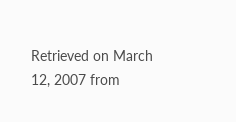Retrieved on March 12, 2007 from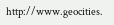http://www.geocities.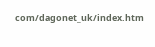com/dagonet_uk/index.htm